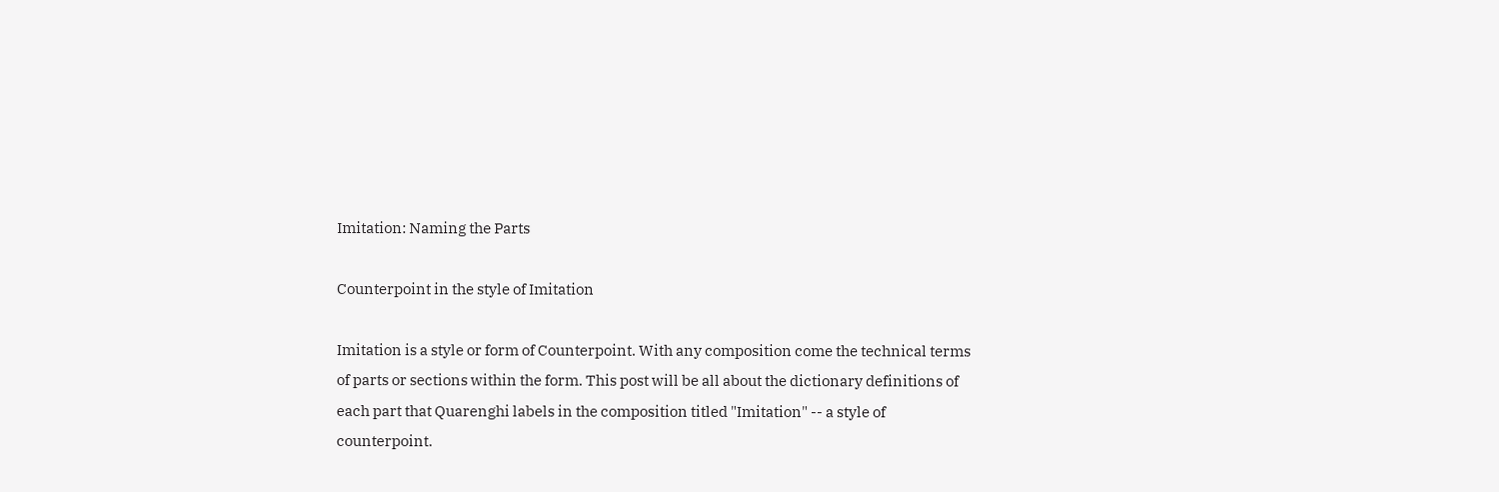Imitation: Naming the Parts

Counterpoint in the style of Imitation

Imitation is a style or form of Counterpoint. With any composition come the technical terms of parts or sections within the form. This post will be all about the dictionary definitions of each part that Quarenghi labels in the composition titled "Imitation" -- a style of counterpoint.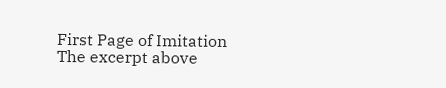First Page of Imitation The excerpt above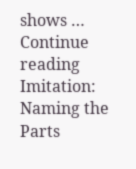shows … Continue reading Imitation: Naming the Parts